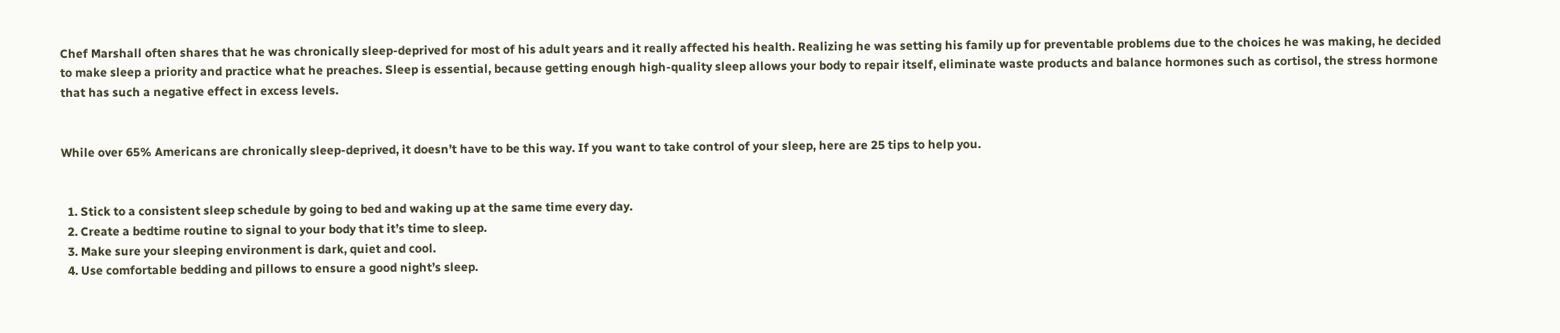Chef Marshall often shares that he was chronically sleep-deprived for most of his adult years and it really affected his health. Realizing he was setting his family up for preventable problems due to the choices he was making, he decided to make sleep a priority and practice what he preaches. Sleep is essential, because getting enough high-quality sleep allows your body to repair itself, eliminate waste products and balance hormones such as cortisol, the stress hormone that has such a negative effect in excess levels.


While over 65% Americans are chronically sleep-deprived, it doesn’t have to be this way. If you want to take control of your sleep, here are 25 tips to help you.


  1. Stick to a consistent sleep schedule by going to bed and waking up at the same time every day.
  2. Create a bedtime routine to signal to your body that it’s time to sleep.
  3. Make sure your sleeping environment is dark, quiet and cool.
  4. Use comfortable bedding and pillows to ensure a good night’s sleep.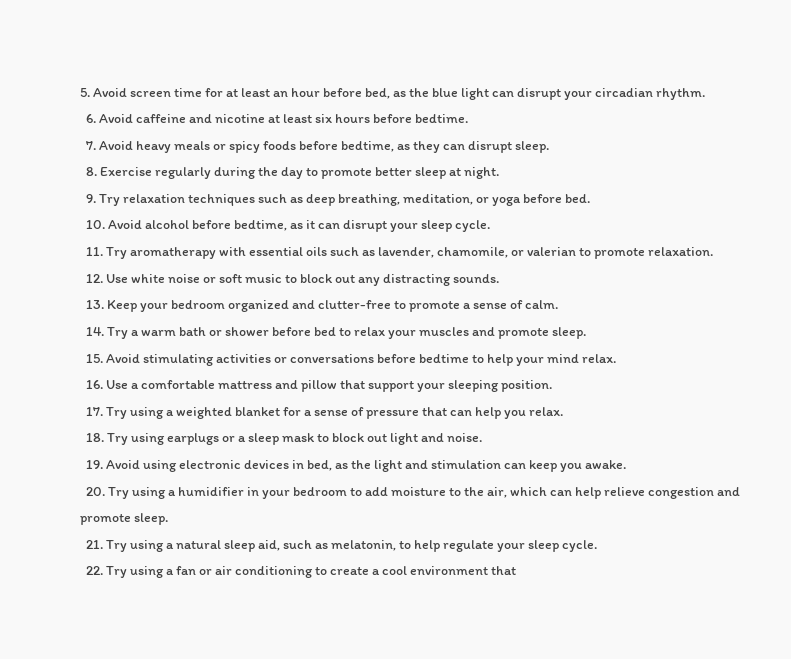5. Avoid screen time for at least an hour before bed, as the blue light can disrupt your circadian rhythm.
  6. Avoid caffeine and nicotine at least six hours before bedtime.
  7. Avoid heavy meals or spicy foods before bedtime, as they can disrupt sleep.
  8. Exercise regularly during the day to promote better sleep at night.
  9. Try relaxation techniques such as deep breathing, meditation, or yoga before bed.
  10. Avoid alcohol before bedtime, as it can disrupt your sleep cycle.
  11. Try aromatherapy with essential oils such as lavender, chamomile, or valerian to promote relaxation.
  12. Use white noise or soft music to block out any distracting sounds.
  13. Keep your bedroom organized and clutter-free to promote a sense of calm.
  14. Try a warm bath or shower before bed to relax your muscles and promote sleep.
  15. Avoid stimulating activities or conversations before bedtime to help your mind relax.
  16. Use a comfortable mattress and pillow that support your sleeping position.
  17. Try using a weighted blanket for a sense of pressure that can help you relax.
  18. Try using earplugs or a sleep mask to block out light and noise.
  19. Avoid using electronic devices in bed, as the light and stimulation can keep you awake.
  20. Try using a humidifier in your bedroom to add moisture to the air, which can help relieve congestion and promote sleep.
  21. Try using a natural sleep aid, such as melatonin, to help regulate your sleep cycle.
  22. Try using a fan or air conditioning to create a cool environment that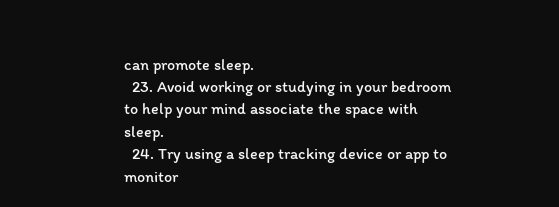can promote sleep.
  23. Avoid working or studying in your bedroom to help your mind associate the space with sleep.
  24. Try using a sleep tracking device or app to monitor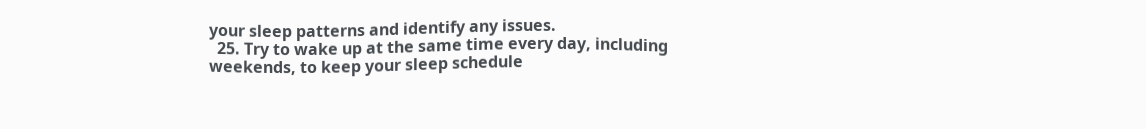your sleep patterns and identify any issues.
  25. Try to wake up at the same time every day, including weekends, to keep your sleep schedule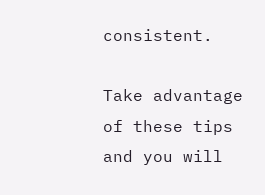consistent.

Take advantage of these tips and you will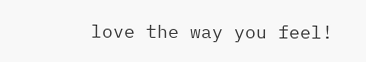love the way you feel!